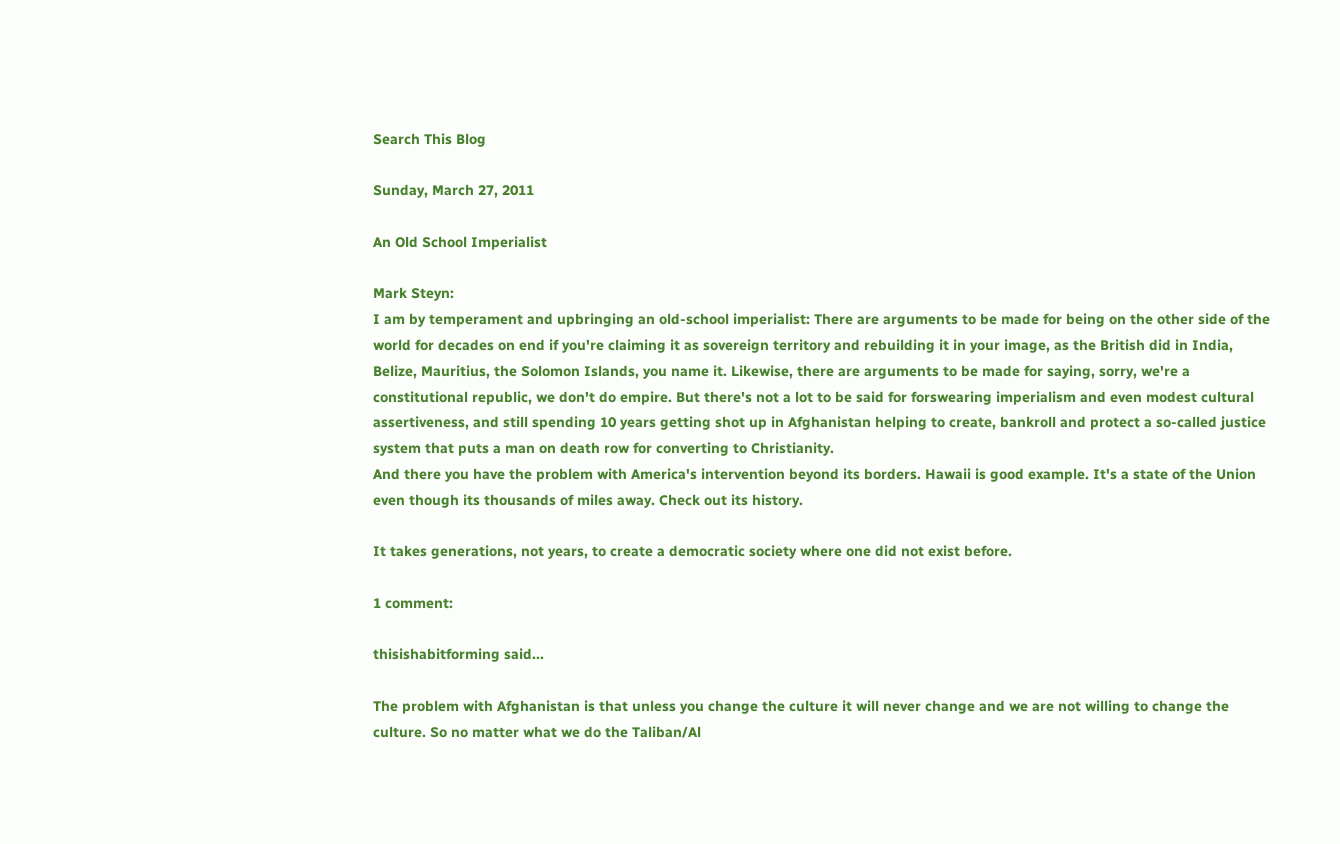Search This Blog

Sunday, March 27, 2011

An Old School Imperialist

Mark Steyn:
I am by temperament and upbringing an old-school imperialist: There are arguments to be made for being on the other side of the world for decades on end if you're claiming it as sovereign territory and rebuilding it in your image, as the British did in India, Belize, Mauritius, the Solomon Islands, you name it. Likewise, there are arguments to be made for saying, sorry, we're a constitutional republic, we don't do empire. But there's not a lot to be said for forswearing imperialism and even modest cultural assertiveness, and still spending 10 years getting shot up in Afghanistan helping to create, bankroll and protect a so-called justice system that puts a man on death row for converting to Christianity.
And there you have the problem with America's intervention beyond its borders. Hawaii is good example. It's a state of the Union even though its thousands of miles away. Check out its history.

It takes generations, not years, to create a democratic society where one did not exist before.

1 comment:

thisishabitforming said...

The problem with Afghanistan is that unless you change the culture it will never change and we are not willing to change the culture. So no matter what we do the Taliban/Al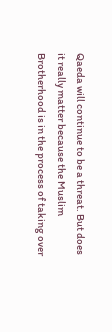Qaeda will continue to be a threat. But does it really matter because the Muslim Brotherhood is in the process of taking over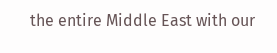the entire Middle East with our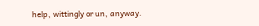help, wittingly or un, anyway.